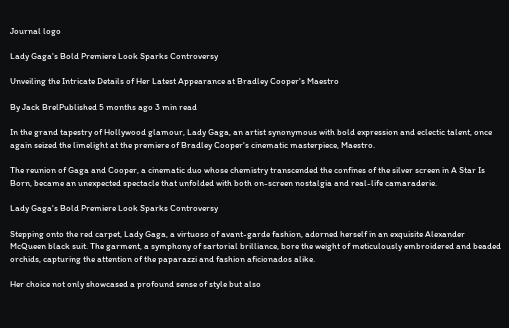Journal logo

Lady Gaga's Bold Premiere Look Sparks Controversy

Unveiling the Intricate Details of Her Latest Appearance at Bradley Cooper's Maestro

By Jack BrelPublished 5 months ago 3 min read

In the grand tapestry of Hollywood glamour, Lady Gaga, an artist synonymous with bold expression and eclectic talent, once again seized the limelight at the premiere of Bradley Cooper's cinematic masterpiece, Maestro.

The reunion of Gaga and Cooper, a cinematic duo whose chemistry transcended the confines of the silver screen in A Star Is Born, became an unexpected spectacle that unfolded with both on-screen nostalgia and real-life camaraderie.

Lady Gaga's Bold Premiere Look Sparks Controversy

Stepping onto the red carpet, Lady Gaga, a virtuoso of avant-garde fashion, adorned herself in an exquisite Alexander McQueen black suit. The garment, a symphony of sartorial brilliance, bore the weight of meticulously embroidered and beaded orchids, capturing the attention of the paparazzi and fashion aficionados alike.

Her choice not only showcased a profound sense of style but also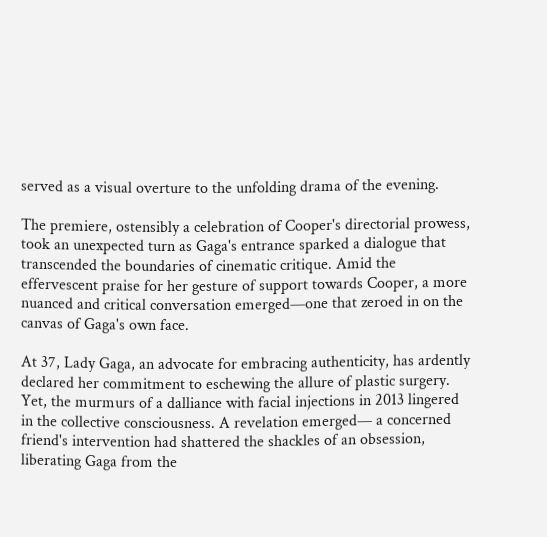served as a visual overture to the unfolding drama of the evening.

The premiere, ostensibly a celebration of Cooper's directorial prowess, took an unexpected turn as Gaga's entrance sparked a dialogue that transcended the boundaries of cinematic critique. Amid the effervescent praise for her gesture of support towards Cooper, a more nuanced and critical conversation emerged—one that zeroed in on the canvas of Gaga's own face.

At 37, Lady Gaga, an advocate for embracing authenticity, has ardently declared her commitment to eschewing the allure of plastic surgery. Yet, the murmurs of a dalliance with facial injections in 2013 lingered in the collective consciousness. A revelation emerged— a concerned friend's intervention had shattered the shackles of an obsession, liberating Gaga from the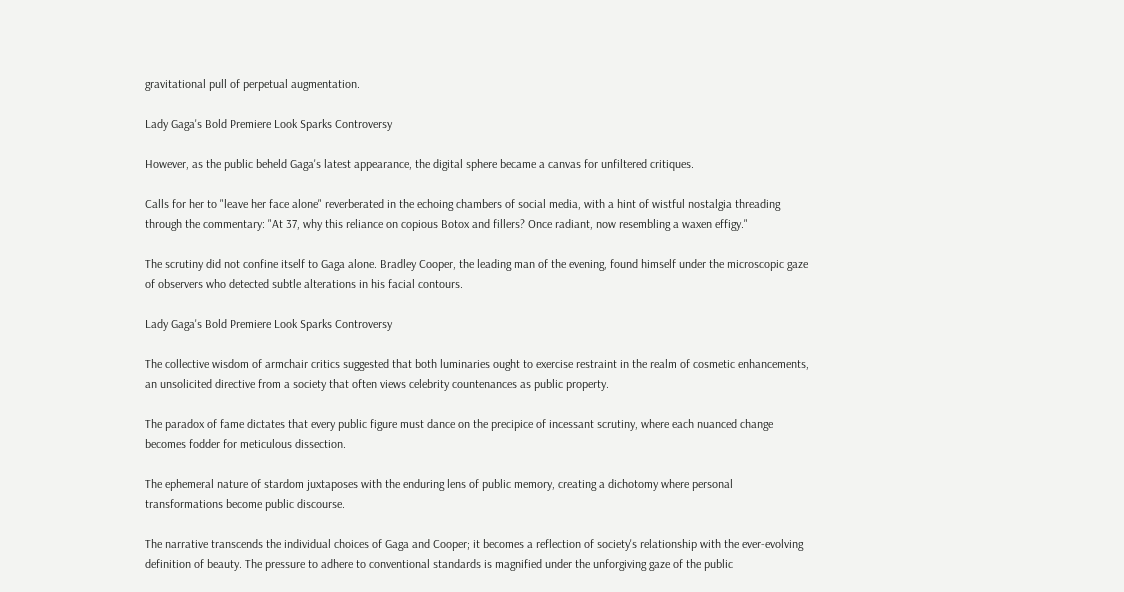gravitational pull of perpetual augmentation.

Lady Gaga's Bold Premiere Look Sparks Controversy

However, as the public beheld Gaga's latest appearance, the digital sphere became a canvas for unfiltered critiques.

Calls for her to "leave her face alone" reverberated in the echoing chambers of social media, with a hint of wistful nostalgia threading through the commentary: "At 37, why this reliance on copious Botox and fillers? Once radiant, now resembling a waxen effigy."

The scrutiny did not confine itself to Gaga alone. Bradley Cooper, the leading man of the evening, found himself under the microscopic gaze of observers who detected subtle alterations in his facial contours.

Lady Gaga's Bold Premiere Look Sparks Controversy

The collective wisdom of armchair critics suggested that both luminaries ought to exercise restraint in the realm of cosmetic enhancements, an unsolicited directive from a society that often views celebrity countenances as public property.

The paradox of fame dictates that every public figure must dance on the precipice of incessant scrutiny, where each nuanced change becomes fodder for meticulous dissection.

The ephemeral nature of stardom juxtaposes with the enduring lens of public memory, creating a dichotomy where personal transformations become public discourse.

The narrative transcends the individual choices of Gaga and Cooper; it becomes a reflection of society's relationship with the ever-evolving definition of beauty. The pressure to adhere to conventional standards is magnified under the unforgiving gaze of the public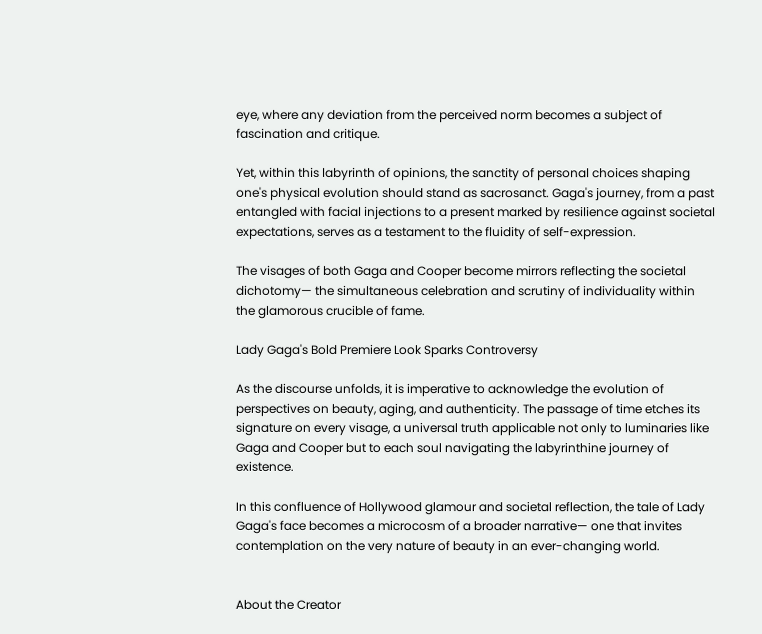eye, where any deviation from the perceived norm becomes a subject of fascination and critique.

Yet, within this labyrinth of opinions, the sanctity of personal choices shaping one's physical evolution should stand as sacrosanct. Gaga's journey, from a past entangled with facial injections to a present marked by resilience against societal expectations, serves as a testament to the fluidity of self-expression.

The visages of both Gaga and Cooper become mirrors reflecting the societal dichotomy— the simultaneous celebration and scrutiny of individuality within the glamorous crucible of fame.

Lady Gaga's Bold Premiere Look Sparks Controversy

As the discourse unfolds, it is imperative to acknowledge the evolution of perspectives on beauty, aging, and authenticity. The passage of time etches its signature on every visage, a universal truth applicable not only to luminaries like Gaga and Cooper but to each soul navigating the labyrinthine journey of existence.

In this confluence of Hollywood glamour and societal reflection, the tale of Lady Gaga's face becomes a microcosm of a broader narrative— one that invites contemplation on the very nature of beauty in an ever-changing world.


About the Creator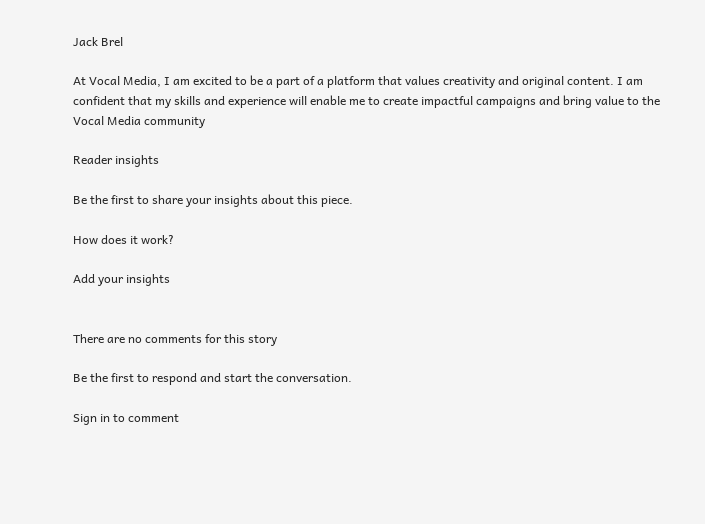Jack Brel

At Vocal Media, I am excited to be a part of a platform that values creativity and original content. I am confident that my skills and experience will enable me to create impactful campaigns and bring value to the Vocal Media community

Reader insights

Be the first to share your insights about this piece.

How does it work?

Add your insights


There are no comments for this story

Be the first to respond and start the conversation.

Sign in to comment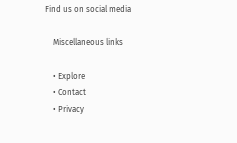Find us on social media

    Miscellaneous links

    • Explore
    • Contact
    • Privacy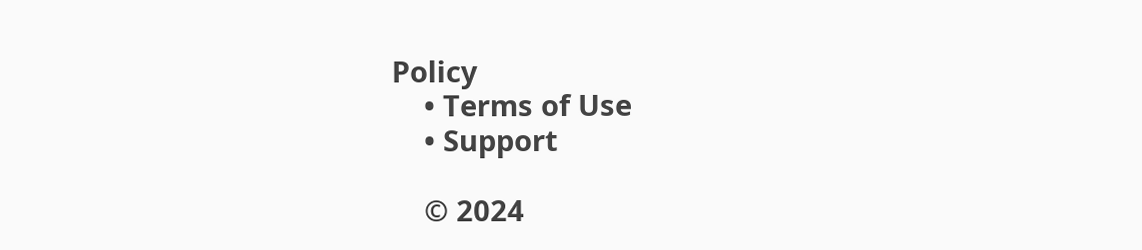Policy
    • Terms of Use
    • Support

    © 2024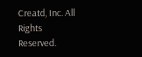Creatd, Inc. All Rights Reserved.